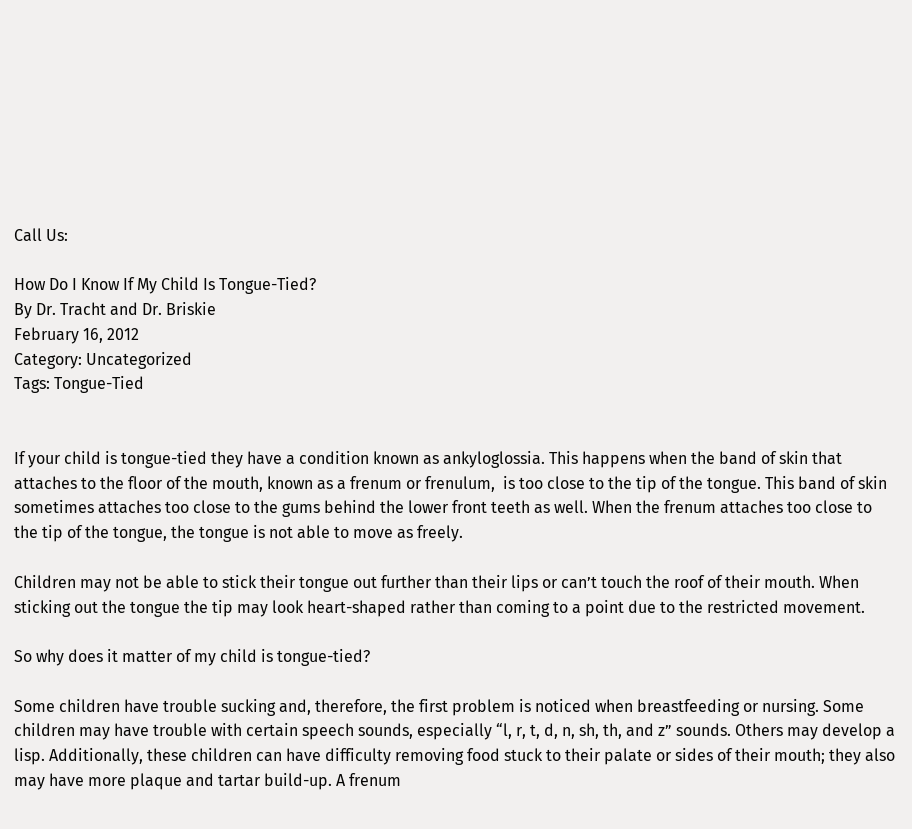Call Us:

How Do I Know If My Child Is Tongue-Tied?
By Dr. Tracht and Dr. Briskie
February 16, 2012
Category: Uncategorized
Tags: Tongue-Tied


If your child is tongue-tied they have a condition known as ankyloglossia. This happens when the band of skin that attaches to the floor of the mouth, known as a frenum or frenulum,  is too close to the tip of the tongue. This band of skin sometimes attaches too close to the gums behind the lower front teeth as well. When the frenum attaches too close to the tip of the tongue, the tongue is not able to move as freely.

Children may not be able to stick their tongue out further than their lips or can’t touch the roof of their mouth. When sticking out the tongue the tip may look heart-shaped rather than coming to a point due to the restricted movement.

So why does it matter of my child is tongue-tied?

Some children have trouble sucking and, therefore, the first problem is noticed when breastfeeding or nursing. Some children may have trouble with certain speech sounds, especially “l, r, t, d, n, sh, th, and z” sounds. Others may develop a lisp. Additionally, these children can have difficulty removing food stuck to their palate or sides of their mouth; they also may have more plaque and tartar build-up. A frenum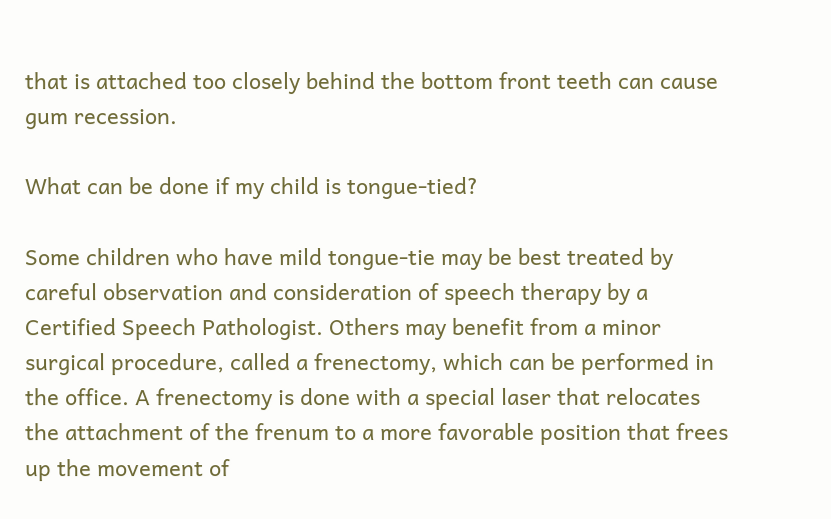that is attached too closely behind the bottom front teeth can cause gum recession.

What can be done if my child is tongue-tied?

Some children who have mild tongue-tie may be best treated by careful observation and consideration of speech therapy by a Certified Speech Pathologist. Others may benefit from a minor surgical procedure, called a frenectomy, which can be performed in the office. A frenectomy is done with a special laser that relocates the attachment of the frenum to a more favorable position that frees up the movement of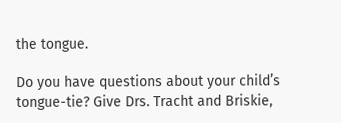the tongue.

Do you have questions about your child’s tongue-tie? Give Drs. Tracht and Briskie,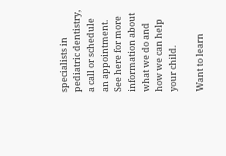specialists in pediatric dentistry, a call or schedule an appointment. See here for more information about what we do and how we can help your child.

Want to learn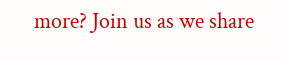more? Join us as we share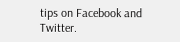tips on Facebook and Twitter.